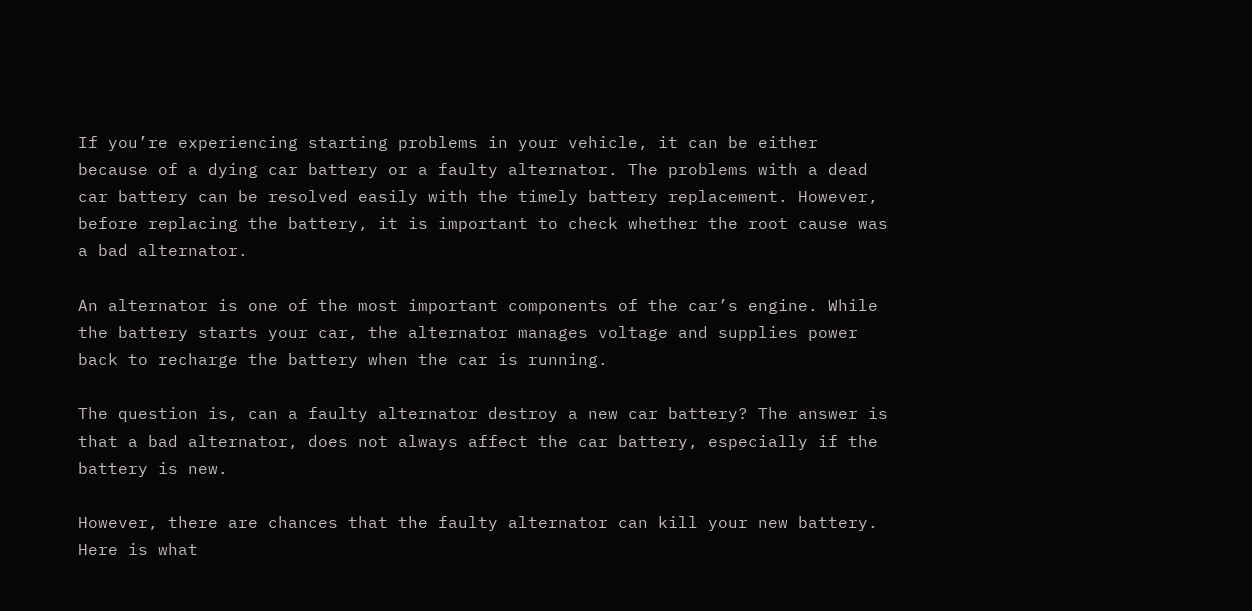If you’re experiencing starting problems in your vehicle, it can be either because of a dying car battery or a faulty alternator. The problems with a dead car battery can be resolved easily with the timely battery replacement. However, before replacing the battery, it is important to check whether the root cause was a bad alternator.

An alternator is one of the most important components of the car’s engine. While the battery starts your car, the alternator manages voltage and supplies power back to recharge the battery when the car is running.

The question is, can a faulty alternator destroy a new car battery? The answer is that a bad alternator, does not always affect the car battery, especially if the battery is new.

However, there are chances that the faulty alternator can kill your new battery. Here is what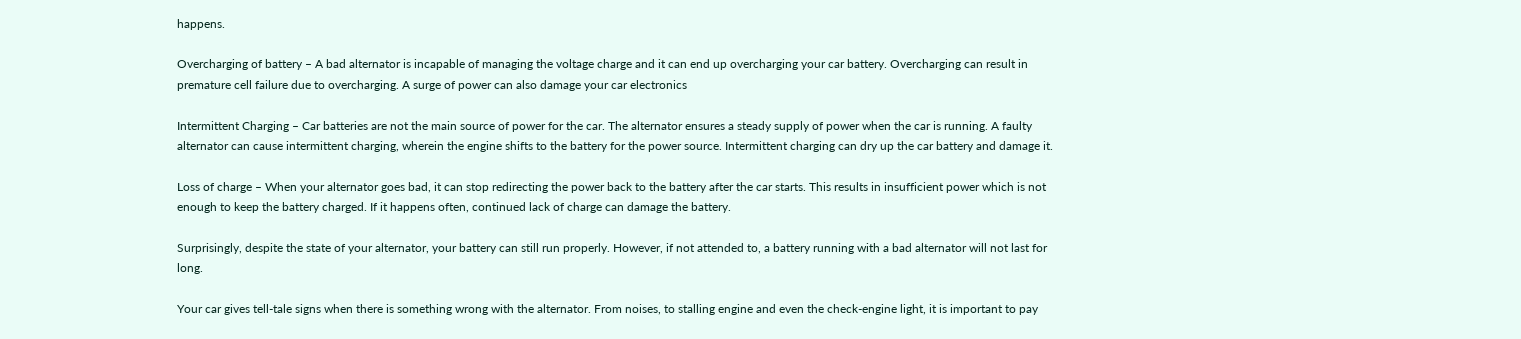happens.

Overcharging of battery – A bad alternator is incapable of managing the voltage charge and it can end up overcharging your car battery. Overcharging can result in premature cell failure due to overcharging. A surge of power can also damage your car electronics

Intermittent Charging – Car batteries are not the main source of power for the car. The alternator ensures a steady supply of power when the car is running. A faulty alternator can cause intermittent charging, wherein the engine shifts to the battery for the power source. Intermittent charging can dry up the car battery and damage it.

Loss of charge – When your alternator goes bad, it can stop redirecting the power back to the battery after the car starts. This results in insufficient power which is not enough to keep the battery charged. If it happens often, continued lack of charge can damage the battery.

Surprisingly, despite the state of your alternator, your battery can still run properly. However, if not attended to, a battery running with a bad alternator will not last for long.

Your car gives tell-tale signs when there is something wrong with the alternator. From noises, to stalling engine and even the check-engine light, it is important to pay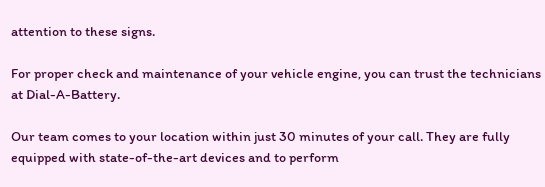attention to these signs.

For proper check and maintenance of your vehicle engine, you can trust the technicians at Dial-A-Battery.

Our team comes to your location within just 30 minutes of your call. They are fully equipped with state-of-the-art devices and to perform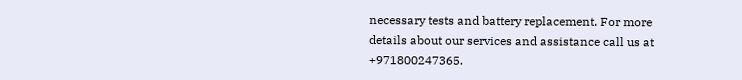necessary tests and battery replacement. For more details about our services and assistance call us at +971800247365.